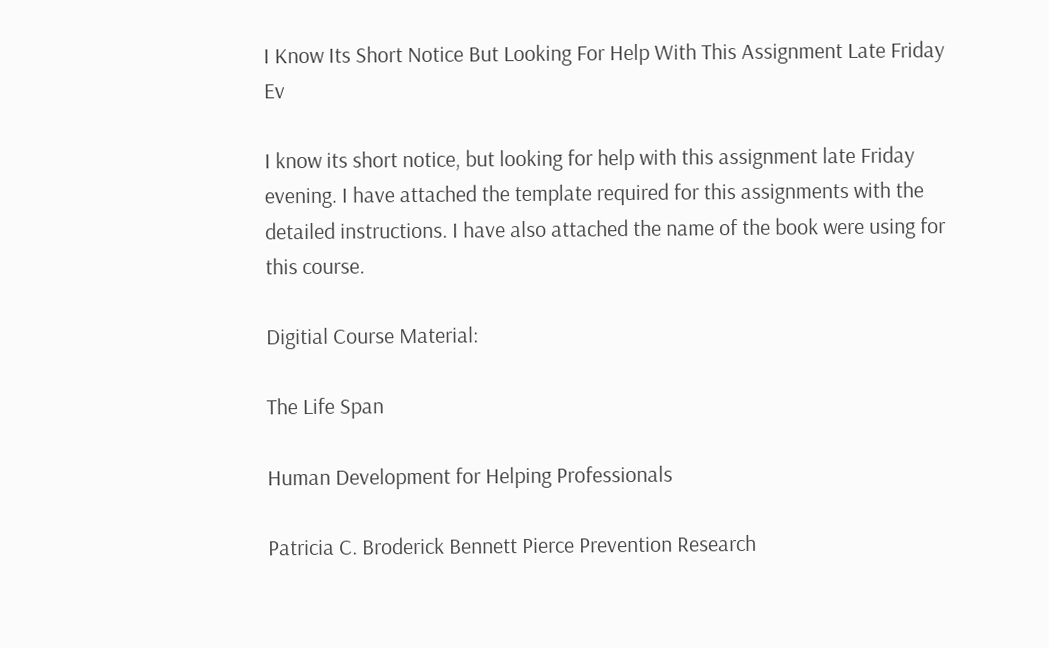I Know Its Short Notice But Looking For Help With This Assignment Late Friday Ev

I know its short notice, but looking for help with this assignment late Friday evening. I have attached the template required for this assignments with the detailed instructions. I have also attached the name of the book were using for this course.

Digitial Course Material:

The Life Span

Human Development for Helping Professionals

Patricia C. Broderick Bennett Pierce Prevention Research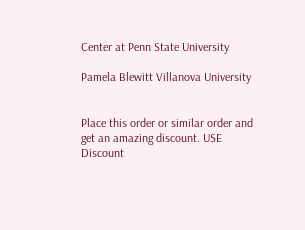Center at Penn State University

Pamela Blewitt Villanova University


Place this order or similar order and get an amazing discount. USE Discount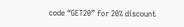code “GET20” for 20% discount